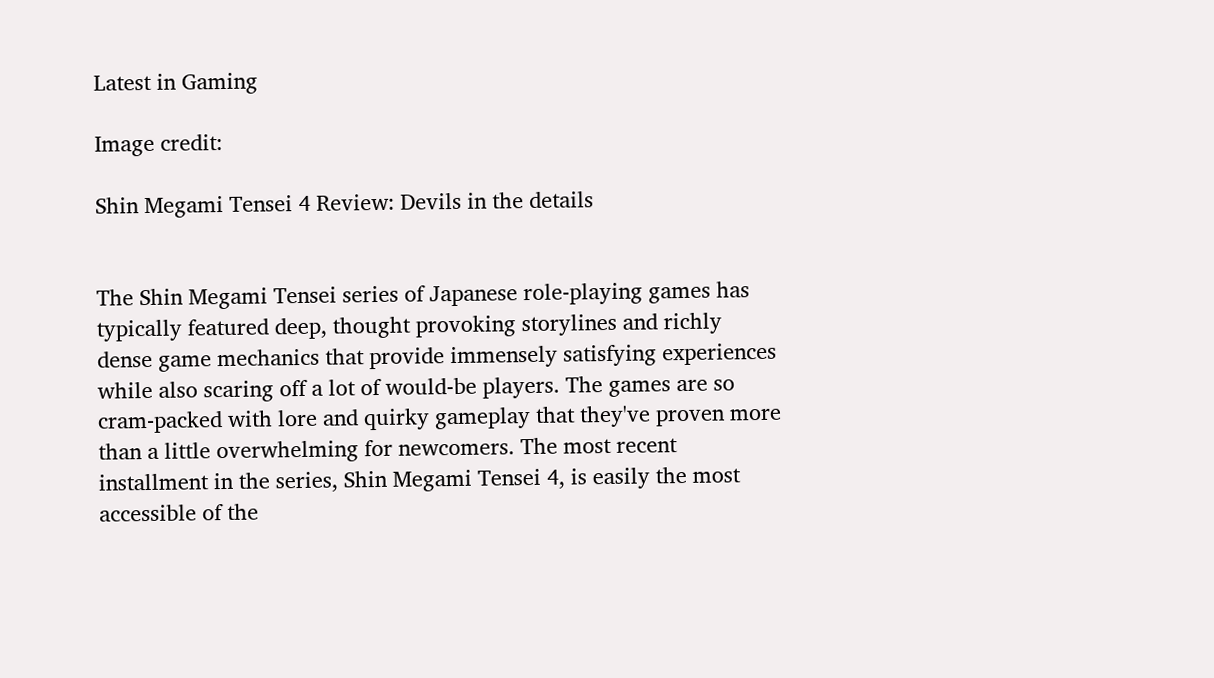Latest in Gaming

Image credit:

Shin Megami Tensei 4 Review: Devils in the details


The Shin Megami Tensei series of Japanese role-playing games has typically featured deep, thought provoking storylines and richly dense game mechanics that provide immensely satisfying experiences while also scaring off a lot of would-be players. The games are so cram-packed with lore and quirky gameplay that they've proven more than a little overwhelming for newcomers. The most recent installment in the series, Shin Megami Tensei 4, is easily the most accessible of the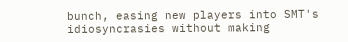bunch, easing new players into SMT's idiosyncrasies without making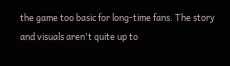the game too basic for long-time fans. The story and visuals aren't quite up to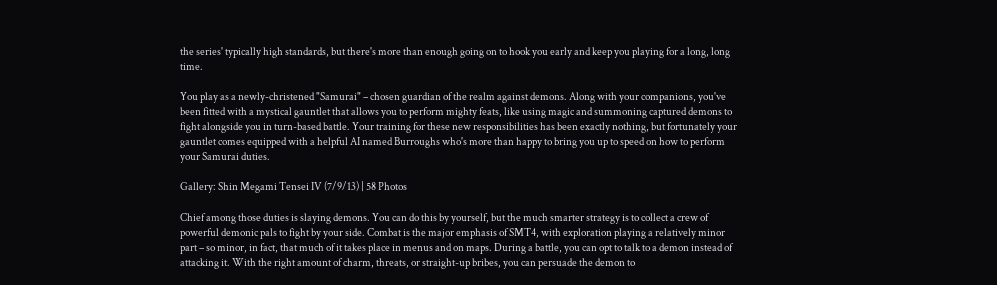the series' typically high standards, but there's more than enough going on to hook you early and keep you playing for a long, long time.

You play as a newly-christened "Samurai" – chosen guardian of the realm against demons. Along with your companions, you've been fitted with a mystical gauntlet that allows you to perform mighty feats, like using magic and summoning captured demons to fight alongside you in turn-based battle. Your training for these new responsibilities has been exactly nothing, but fortunately your gauntlet comes equipped with a helpful AI named Burroughs who's more than happy to bring you up to speed on how to perform your Samurai duties.

Gallery: Shin Megami Tensei IV (7/9/13) | 58 Photos

Chief among those duties is slaying demons. You can do this by yourself, but the much smarter strategy is to collect a crew of powerful demonic pals to fight by your side. Combat is the major emphasis of SMT4, with exploration playing a relatively minor part – so minor, in fact, that much of it takes place in menus and on maps. During a battle, you can opt to talk to a demon instead of attacking it. With the right amount of charm, threats, or straight-up bribes, you can persuade the demon to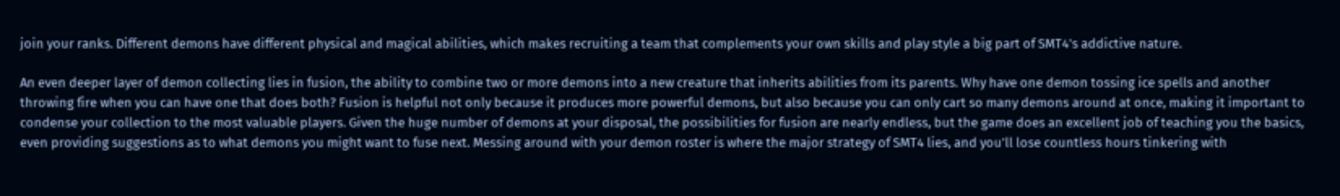join your ranks. Different demons have different physical and magical abilities, which makes recruiting a team that complements your own skills and play style a big part of SMT4's addictive nature.

An even deeper layer of demon collecting lies in fusion, the ability to combine two or more demons into a new creature that inherits abilities from its parents. Why have one demon tossing ice spells and another throwing fire when you can have one that does both? Fusion is helpful not only because it produces more powerful demons, but also because you can only cart so many demons around at once, making it important to condense your collection to the most valuable players. Given the huge number of demons at your disposal, the possibilities for fusion are nearly endless, but the game does an excellent job of teaching you the basics, even providing suggestions as to what demons you might want to fuse next. Messing around with your demon roster is where the major strategy of SMT4 lies, and you'll lose countless hours tinkering with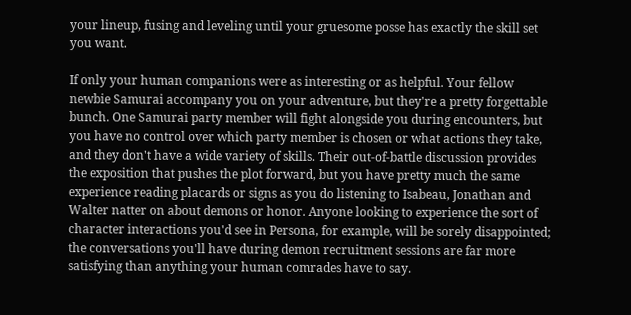your lineup, fusing and leveling until your gruesome posse has exactly the skill set you want.

If only your human companions were as interesting or as helpful. Your fellow newbie Samurai accompany you on your adventure, but they're a pretty forgettable bunch. One Samurai party member will fight alongside you during encounters, but you have no control over which party member is chosen or what actions they take, and they don't have a wide variety of skills. Their out-of-battle discussion provides the exposition that pushes the plot forward, but you have pretty much the same experience reading placards or signs as you do listening to Isabeau, Jonathan and Walter natter on about demons or honor. Anyone looking to experience the sort of character interactions you'd see in Persona, for example, will be sorely disappointed; the conversations you'll have during demon recruitment sessions are far more satisfying than anything your human comrades have to say.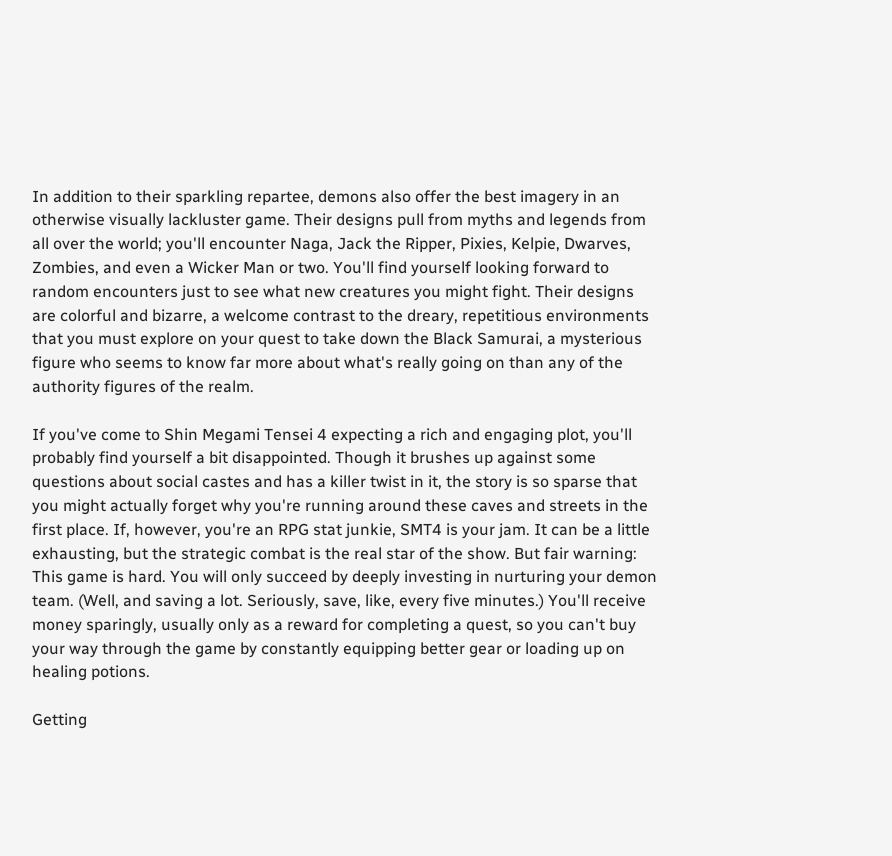In addition to their sparkling repartee, demons also offer the best imagery in an otherwise visually lackluster game. Their designs pull from myths and legends from all over the world; you'll encounter Naga, Jack the Ripper, Pixies, Kelpie, Dwarves, Zombies, and even a Wicker Man or two. You'll find yourself looking forward to random encounters just to see what new creatures you might fight. Their designs are colorful and bizarre, a welcome contrast to the dreary, repetitious environments that you must explore on your quest to take down the Black Samurai, a mysterious figure who seems to know far more about what's really going on than any of the authority figures of the realm.

If you've come to Shin Megami Tensei 4 expecting a rich and engaging plot, you'll probably find yourself a bit disappointed. Though it brushes up against some questions about social castes and has a killer twist in it, the story is so sparse that you might actually forget why you're running around these caves and streets in the first place. If, however, you're an RPG stat junkie, SMT4 is your jam. It can be a little exhausting, but the strategic combat is the real star of the show. But fair warning: This game is hard. You will only succeed by deeply investing in nurturing your demon team. (Well, and saving a lot. Seriously, save, like, every five minutes.) You'll receive money sparingly, usually only as a reward for completing a quest, so you can't buy your way through the game by constantly equipping better gear or loading up on healing potions.

Getting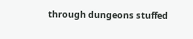through dungeons stuffed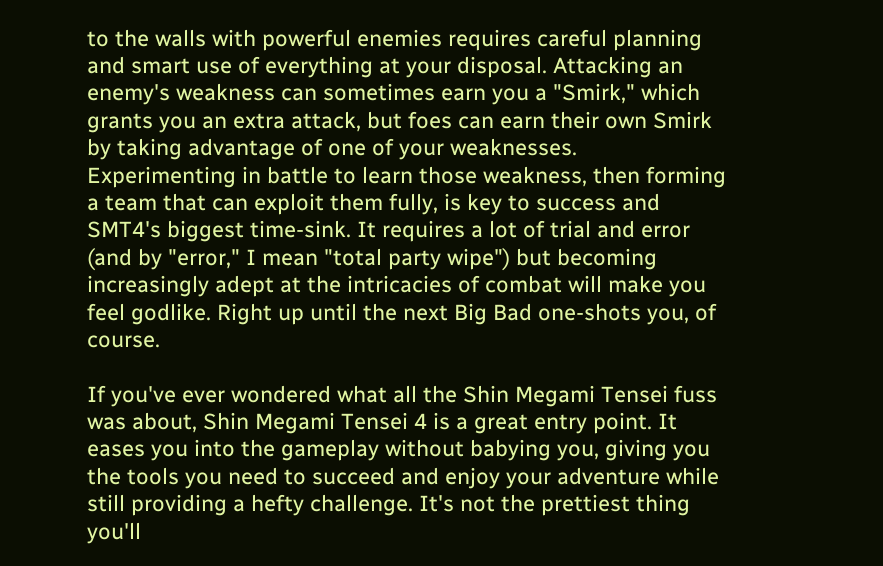to the walls with powerful enemies requires careful planning and smart use of everything at your disposal. Attacking an enemy's weakness can sometimes earn you a "Smirk," which grants you an extra attack, but foes can earn their own Smirk by taking advantage of one of your weaknesses. Experimenting in battle to learn those weakness, then forming a team that can exploit them fully, is key to success and SMT4's biggest time-sink. It requires a lot of trial and error (and by "error," I mean "total party wipe") but becoming increasingly adept at the intricacies of combat will make you feel godlike. Right up until the next Big Bad one-shots you, of course.

If you've ever wondered what all the Shin Megami Tensei fuss was about, Shin Megami Tensei 4 is a great entry point. It eases you into the gameplay without babying you, giving you the tools you need to succeed and enjoy your adventure while still providing a hefty challenge. It's not the prettiest thing you'll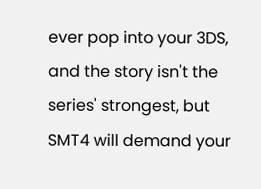ever pop into your 3DS, and the story isn't the series' strongest, but SMT4 will demand your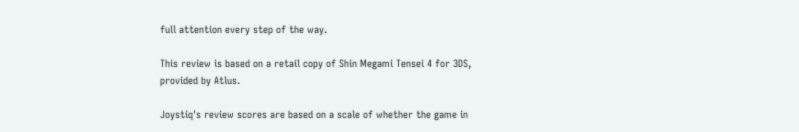full attention every step of the way.

This review is based on a retail copy of Shin Megami Tensei 4 for 3DS, provided by Atlus.

Joystiq's review scores are based on a scale of whether the game in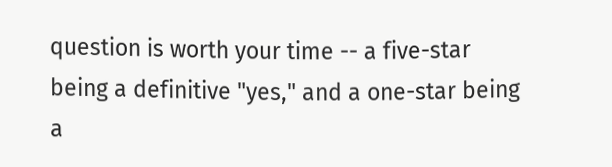question is worth your time -- a five-star being a definitive "yes," and a one-star being a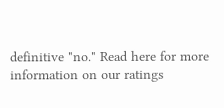definitive "no." Read here for more information on our ratings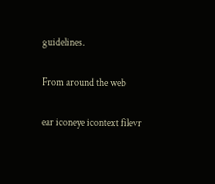guidelines.

From around the web

ear iconeye icontext filevr